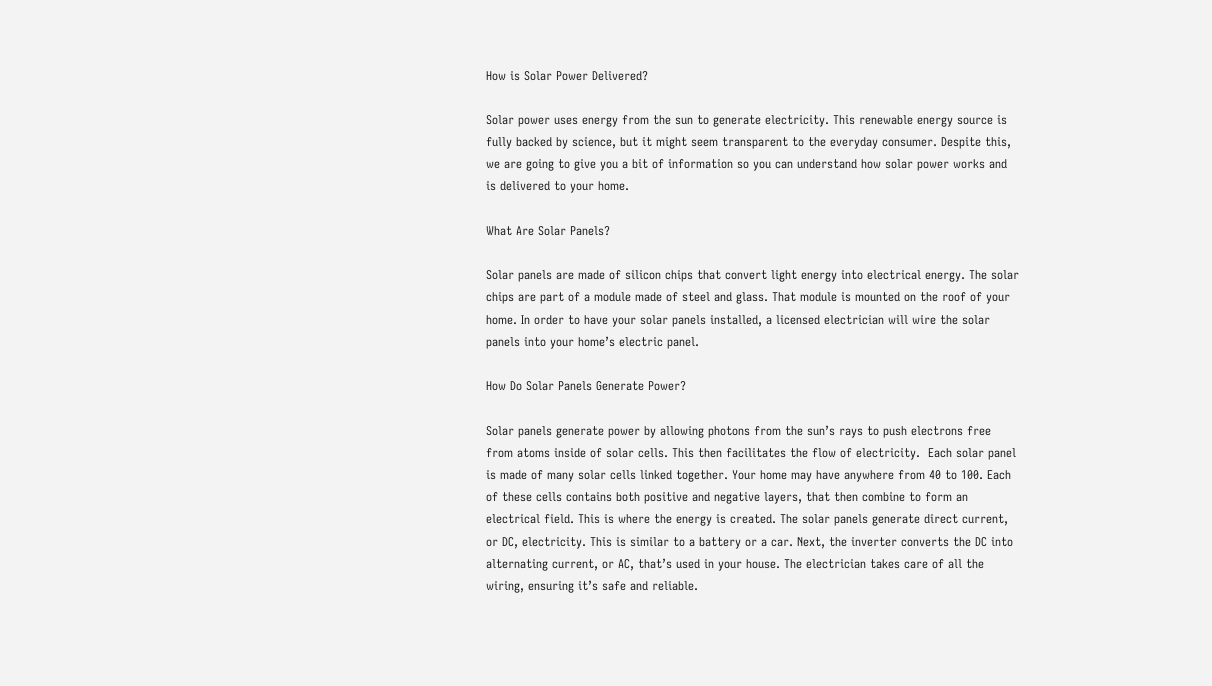How is Solar Power Delivered?

Solar power uses energy from the sun to generate electricity. This renewable energy source is fully backed by science, but it might seem transparent to the everyday consumer. Despite this, we are going to give you a bit of information so you can understand how solar power works and is delivered to your home.

What Are Solar Panels?

Solar panels are made of silicon chips that convert light energy into electrical energy. The solar chips are part of a module made of steel and glass. That module is mounted on the roof of your home. In order to have your solar panels installed, a licensed electrician will wire the solar panels into your home’s electric panel.

How Do Solar Panels Generate Power?

Solar panels generate power by allowing photons from the sun’s rays to push electrons free from atoms inside of solar cells. This then facilitates the flow of electricity.  Each solar panel is made of many solar cells linked together. Your home may have anywhere from 40 to 100. Each of these cells contains both positive and negative layers, that then combine to form an electrical field. This is where the energy is created. The solar panels generate direct current, or DC, electricity. This is similar to a battery or a car. Next, the inverter converts the DC into alternating current, or AC, that’s used in your house. The electrician takes care of all the wiring, ensuring it’s safe and reliable.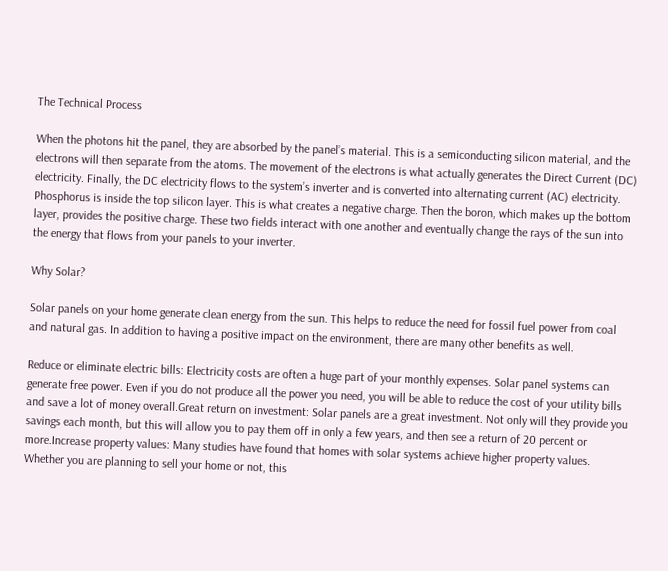The Technical Process

When the photons hit the panel, they are absorbed by the panel’s material. This is a semiconducting silicon material, and the electrons will then separate from the atoms. The movement of the electrons is what actually generates the Direct Current (DC) electricity. Finally, the DC electricity flows to the system’s inverter and is converted into alternating current (AC) electricity. Phosphorus is inside the top silicon layer. This is what creates a negative charge. Then the boron, which makes up the bottom layer, provides the positive charge. These two fields interact with one another and eventually change the rays of the sun into the energy that flows from your panels to your inverter.

Why Solar?

Solar panels on your home generate clean energy from the sun. This helps to reduce the need for fossil fuel power from coal and natural gas. In addition to having a positive impact on the environment, there are many other benefits as well.

Reduce or eliminate electric bills: Electricity costs are often a huge part of your monthly expenses. Solar panel systems can generate free power. Even if you do not produce all the power you need, you will be able to reduce the cost of your utility bills and save a lot of money overall.Great return on investment: Solar panels are a great investment. Not only will they provide you savings each month, but this will allow you to pay them off in only a few years, and then see a return of 20 percent or more.Increase property values: Many studies have found that homes with solar systems achieve higher property values. Whether you are planning to sell your home or not, this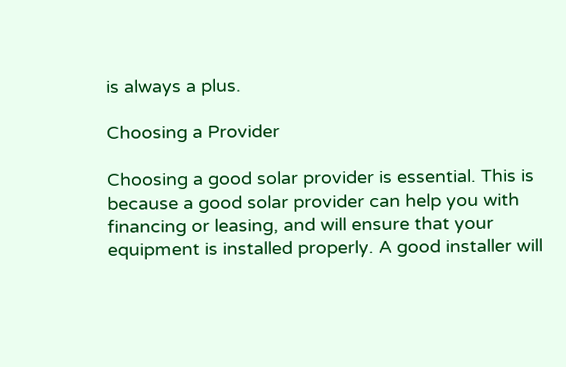is always a plus.

Choosing a Provider

Choosing a good solar provider is essential. This is because a good solar provider can help you with financing or leasing, and will ensure that your equipment is installed properly. A good installer will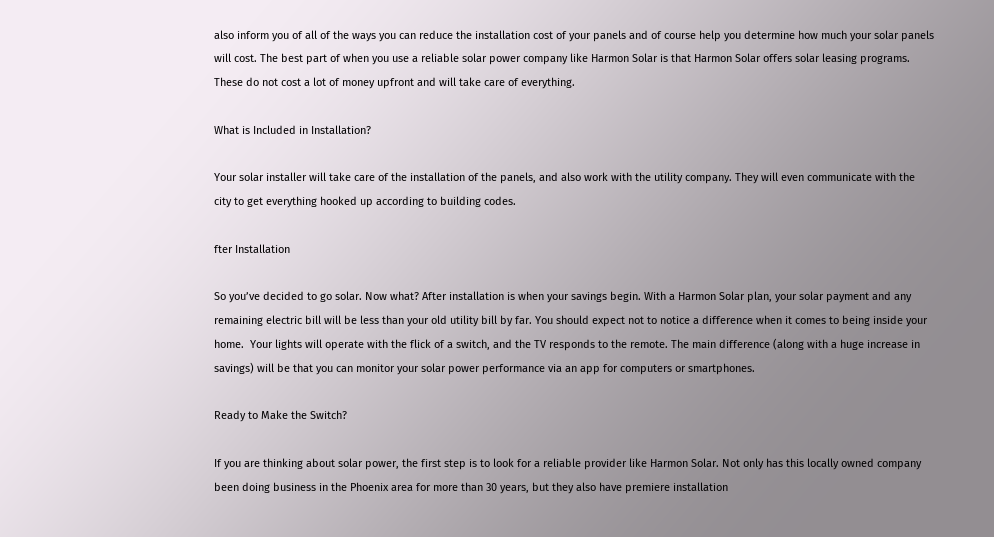also inform you of all of the ways you can reduce the installation cost of your panels and of course help you determine how much your solar panels will cost. The best part of when you use a reliable solar power company like Harmon Solar is that Harmon Solar offers solar leasing programs. These do not cost a lot of money upfront and will take care of everything.

What is Included in Installation?

Your solar installer will take care of the installation of the panels, and also work with the utility company. They will even communicate with the city to get everything hooked up according to building codes.

fter Installation

So you’ve decided to go solar. Now what? After installation is when your savings begin. With a Harmon Solar plan, your solar payment and any remaining electric bill will be less than your old utility bill by far. You should expect not to notice a difference when it comes to being inside your home.  Your lights will operate with the flick of a switch, and the TV responds to the remote. The main difference (along with a huge increase in savings) will be that you can monitor your solar power performance via an app for computers or smartphones.

Ready to Make the Switch?

If you are thinking about solar power, the first step is to look for a reliable provider like Harmon Solar. Not only has this locally owned company been doing business in the Phoenix area for more than 30 years, but they also have premiere installation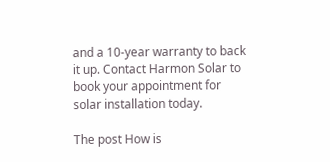and a 10-year warranty to back it up. Contact Harmon Solar to book your appointment for solar installation today.

The post How is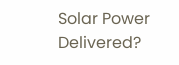Solar Power Delivered?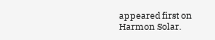appeared first on Harmon Solar.